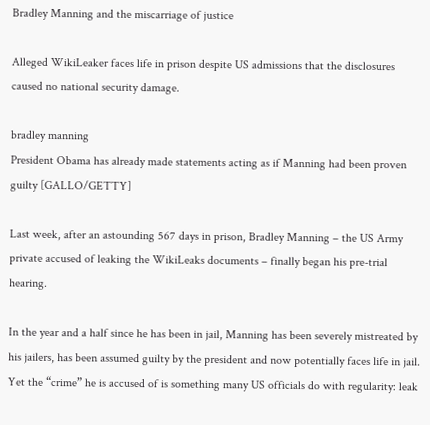Bradley Manning and the miscarriage of justice

Alleged WikiLeaker faces life in prison despite US admissions that the disclosures caused no national security damage.

bradley manning
President Obama has already made statements acting as if Manning had been proven guilty [GALLO/GETTY]

Last week, after an astounding 567 days in prison, Bradley Manning – the US Army private accused of leaking the WikiLeaks documents – finally began his pre-trial hearing.

In the year and a half since he has been in jail, Manning has been severely mistreated by his jailers, has been assumed guilty by the president and now potentially faces life in jail. Yet the “crime” he is accused of is something many US officials do with regularity: leak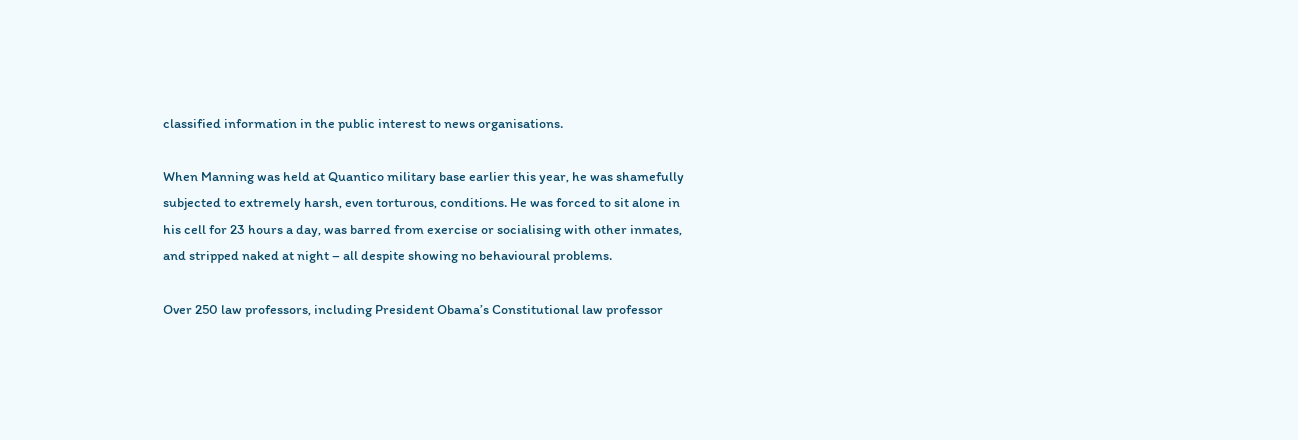classified information in the public interest to news organisations.

When Manning was held at Quantico military base earlier this year, he was shamefully subjected to extremely harsh, even torturous, conditions. He was forced to sit alone in his cell for 23 hours a day, was barred from exercise or socialising with other inmates, and stripped naked at night – all despite showing no behavioural problems.

Over 250 law professors, including President Obama’s Constitutional law professor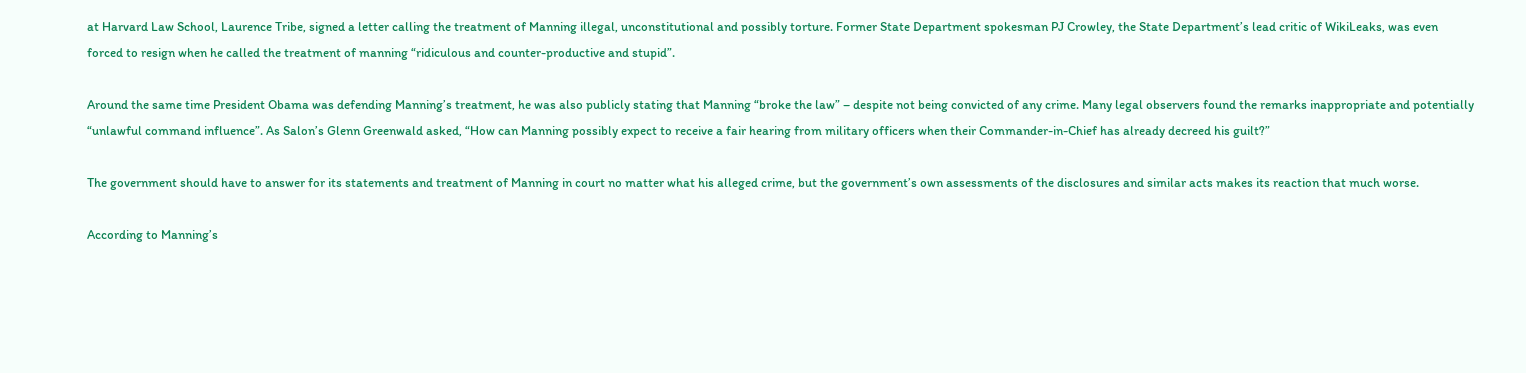at Harvard Law School, Laurence Tribe, signed a letter calling the treatment of Manning illegal, unconstitutional and possibly torture. Former State Department spokesman PJ Crowley, the State Department’s lead critic of WikiLeaks, was even forced to resign when he called the treatment of manning “ridiculous and counter-productive and stupid”.

Around the same time President Obama was defending Manning’s treatment, he was also publicly stating that Manning “broke the law” – despite not being convicted of any crime. Many legal observers found the remarks inappropriate and potentially “unlawful command influence”. As Salon’s Glenn Greenwald asked, “How can Manning possibly expect to receive a fair hearing from military officers when their Commander-in-Chief has already decreed his guilt?”

The government should have to answer for its statements and treatment of Manning in court no matter what his alleged crime, but the government’s own assessments of the disclosures and similar acts makes its reaction that much worse.

According to Manning’s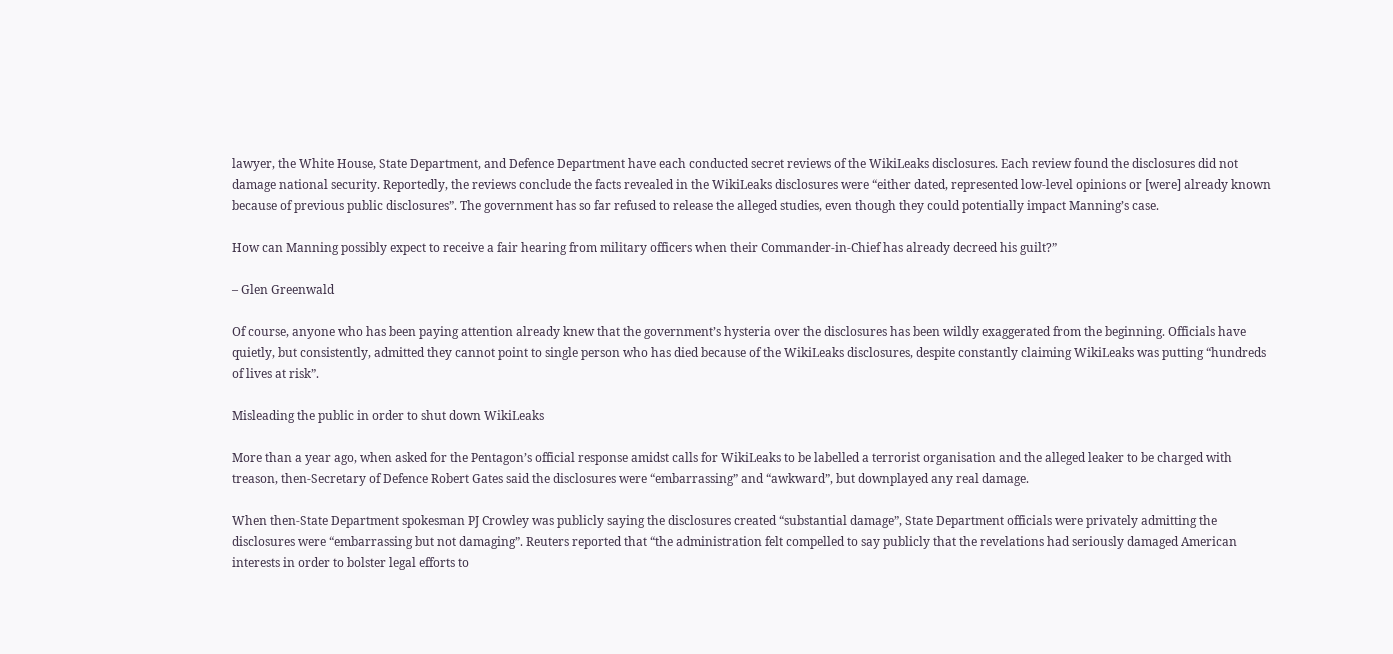lawyer, the White House, State Department, and Defence Department have each conducted secret reviews of the WikiLeaks disclosures. Each review found the disclosures did not damage national security. Reportedly, the reviews conclude the facts revealed in the WikiLeaks disclosures were “either dated, represented low-level opinions or [were] already known because of previous public disclosures”. The government has so far refused to release the alleged studies, even though they could potentially impact Manning’s case.

How can Manning possibly expect to receive a fair hearing from military officers when their Commander-in-Chief has already decreed his guilt?”

– Glen Greenwald

Of course, anyone who has been paying attention already knew that the government’s hysteria over the disclosures has been wildly exaggerated from the beginning. Officials have quietly, but consistently, admitted they cannot point to single person who has died because of the WikiLeaks disclosures, despite constantly claiming WikiLeaks was putting “hundreds of lives at risk”.

Misleading the public in order to shut down WikiLeaks

More than a year ago, when asked for the Pentagon’s official response amidst calls for WikiLeaks to be labelled a terrorist organisation and the alleged leaker to be charged with treason, then-Secretary of Defence Robert Gates said the disclosures were “embarrassing” and “awkward”, but downplayed any real damage.

When then-State Department spokesman PJ Crowley was publicly saying the disclosures created “substantial damage”, State Department officials were privately admitting the disclosures were “embarrassing but not damaging”. Reuters reported that “the administration felt compelled to say publicly that the revelations had seriously damaged American interests in order to bolster legal efforts to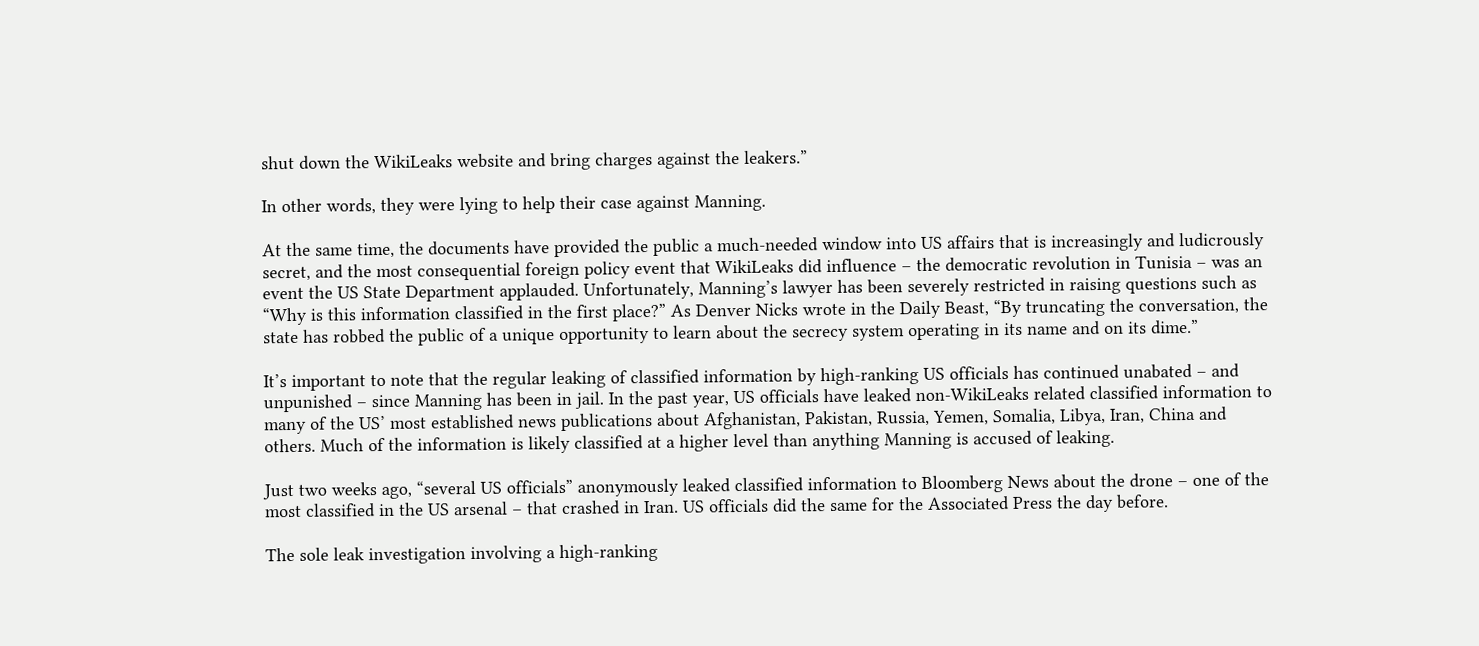shut down the WikiLeaks website and bring charges against the leakers.”

In other words, they were lying to help their case against Manning.

At the same time, the documents have provided the public a much-needed window into US affairs that is increasingly and ludicrously secret, and the most consequential foreign policy event that WikiLeaks did influence – the democratic revolution in Tunisia – was an event the US State Department applauded. Unfortunately, Manning’s lawyer has been severely restricted in raising questions such as “Why is this information classified in the first place?” As Denver Nicks wrote in the Daily Beast, “By truncating the conversation, the state has robbed the public of a unique opportunity to learn about the secrecy system operating in its name and on its dime.”

It’s important to note that the regular leaking of classified information by high-ranking US officials has continued unabated – and unpunished – since Manning has been in jail. In the past year, US officials have leaked non-WikiLeaks related classified information to many of the US’ most established news publications about Afghanistan, Pakistan, Russia, Yemen, Somalia, Libya, Iran, China and others. Much of the information is likely classified at a higher level than anything Manning is accused of leaking.

Just two weeks ago, “several US officials” anonymously leaked classified information to Bloomberg News about the drone – one of the most classified in the US arsenal – that crashed in Iran. US officials did the same for the Associated Press the day before.

The sole leak investigation involving a high-ranking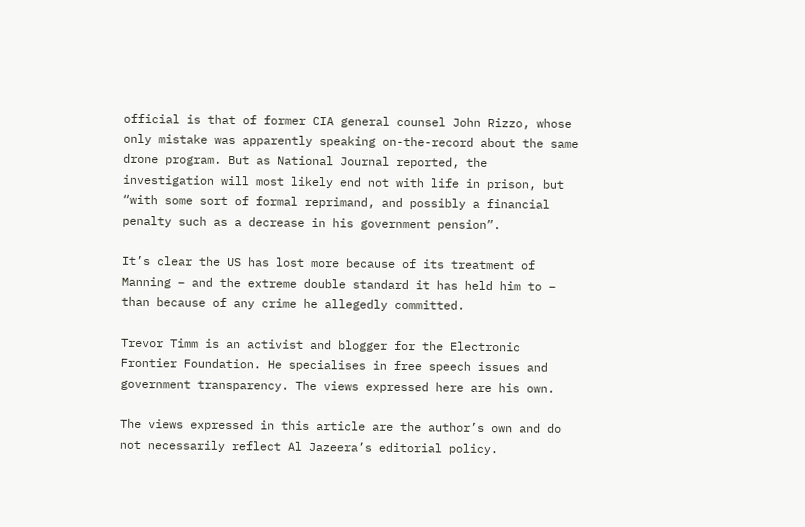official is that of former CIA general counsel John Rizzo, whose only mistake was apparently speaking on-the-record about the same drone program. But as National Journal reported, the investigation will most likely end not with life in prison, but “with some sort of formal reprimand, and possibly a financial penalty such as a decrease in his government pension”.

It’s clear the US has lost more because of its treatment of Manning – and the extreme double standard it has held him to – than because of any crime he allegedly committed.

Trevor Timm is an activist and blogger for the Electronic Frontier Foundation. He specialises in free speech issues and government transparency. The views expressed here are his own.

The views expressed in this article are the author’s own and do not necessarily reflect Al Jazeera’s editorial policy.